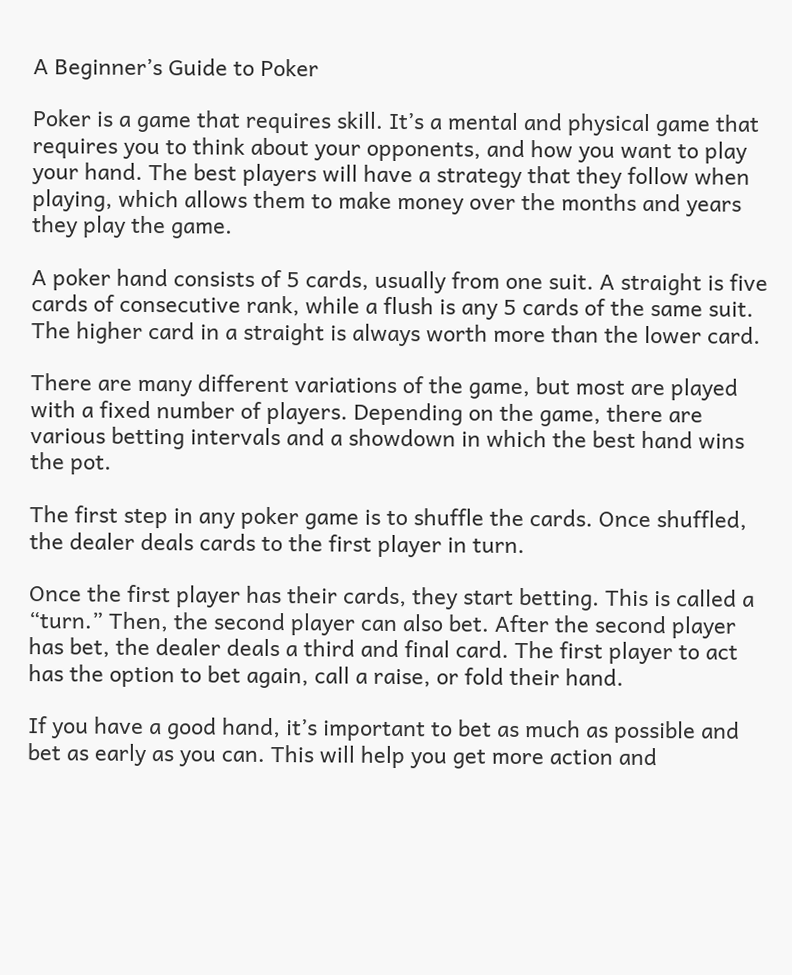A Beginner’s Guide to Poker

Poker is a game that requires skill. It’s a mental and physical game that requires you to think about your opponents, and how you want to play your hand. The best players will have a strategy that they follow when playing, which allows them to make money over the months and years they play the game.

A poker hand consists of 5 cards, usually from one suit. A straight is five cards of consecutive rank, while a flush is any 5 cards of the same suit. The higher card in a straight is always worth more than the lower card.

There are many different variations of the game, but most are played with a fixed number of players. Depending on the game, there are various betting intervals and a showdown in which the best hand wins the pot.

The first step in any poker game is to shuffle the cards. Once shuffled, the dealer deals cards to the first player in turn.

Once the first player has their cards, they start betting. This is called a “turn.” Then, the second player can also bet. After the second player has bet, the dealer deals a third and final card. The first player to act has the option to bet again, call a raise, or fold their hand.

If you have a good hand, it’s important to bet as much as possible and bet as early as you can. This will help you get more action and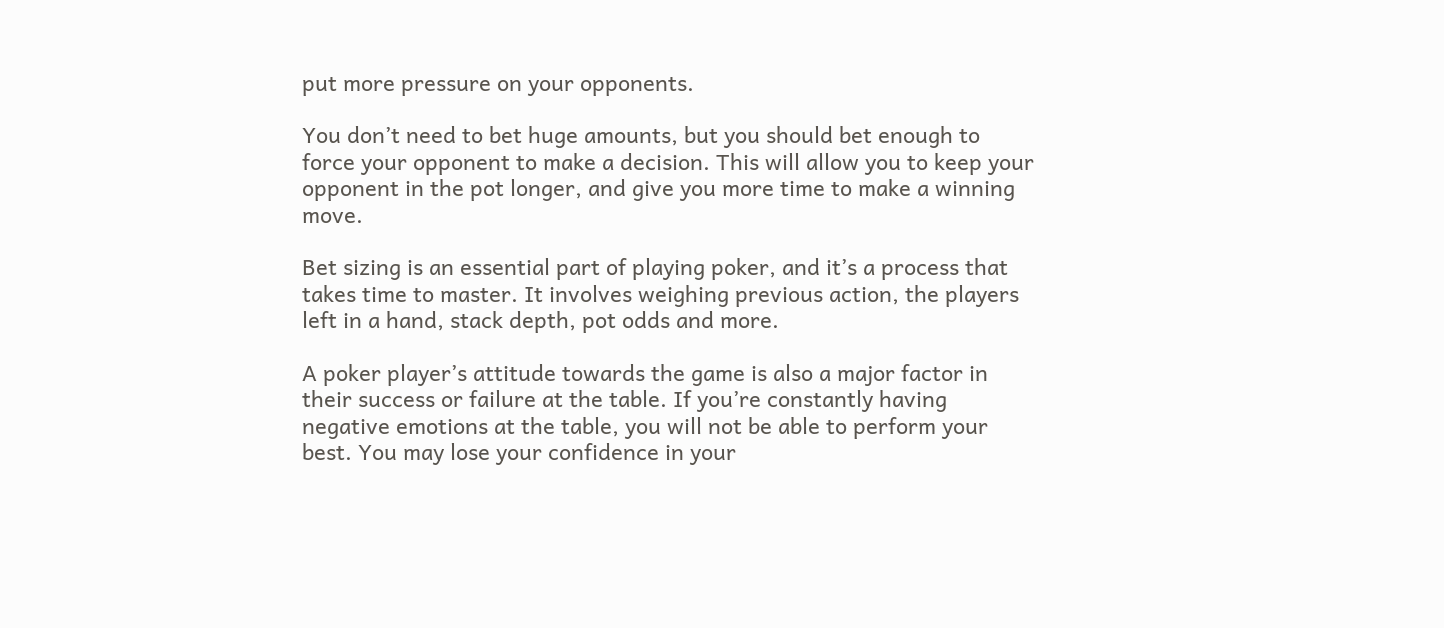put more pressure on your opponents.

You don’t need to bet huge amounts, but you should bet enough to force your opponent to make a decision. This will allow you to keep your opponent in the pot longer, and give you more time to make a winning move.

Bet sizing is an essential part of playing poker, and it’s a process that takes time to master. It involves weighing previous action, the players left in a hand, stack depth, pot odds and more.

A poker player’s attitude towards the game is also a major factor in their success or failure at the table. If you’re constantly having negative emotions at the table, you will not be able to perform your best. You may lose your confidence in your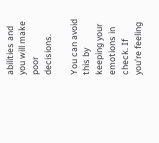abilities and you will make poor decisions.

You can avoid this by keeping your emotions in check. If you’re feeling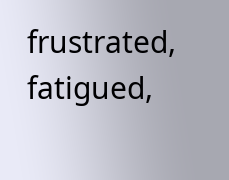frustrated, fatigued,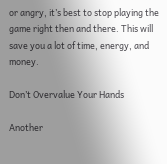or angry, it’s best to stop playing the game right then and there. This will save you a lot of time, energy, and money.

Don’t Overvalue Your Hands

Another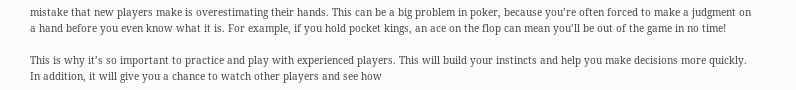mistake that new players make is overestimating their hands. This can be a big problem in poker, because you’re often forced to make a judgment on a hand before you even know what it is. For example, if you hold pocket kings, an ace on the flop can mean you’ll be out of the game in no time!

This is why it’s so important to practice and play with experienced players. This will build your instincts and help you make decisions more quickly. In addition, it will give you a chance to watch other players and see how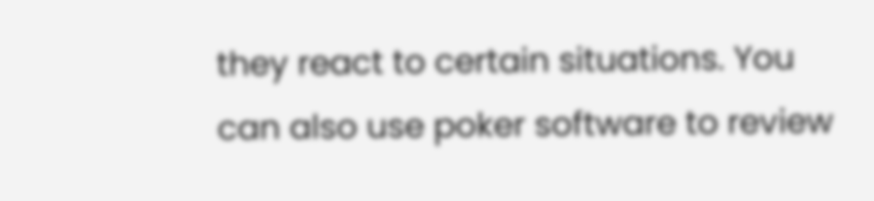they react to certain situations. You can also use poker software to review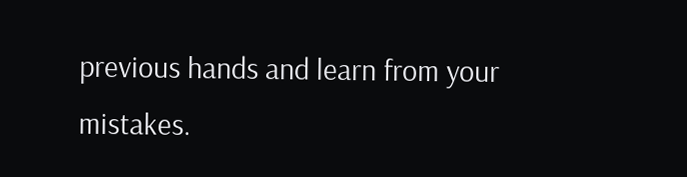previous hands and learn from your mistakes.